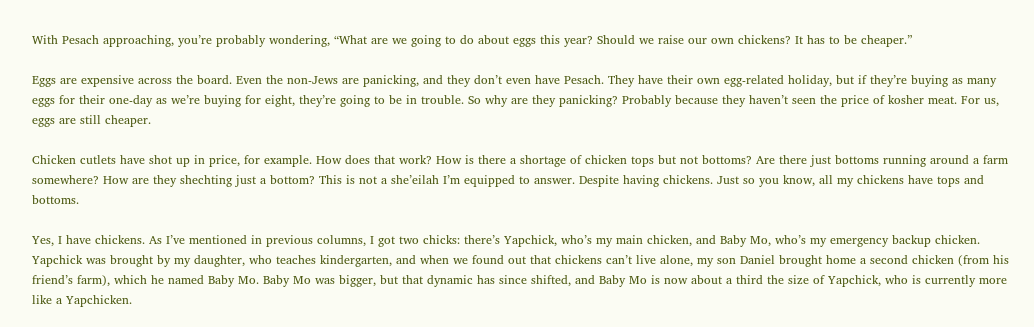With Pesach approaching, you’re probably wondering, “What are we going to do about eggs this year? Should we raise our own chickens? It has to be cheaper.”

Eggs are expensive across the board. Even the non-Jews are panicking, and they don’t even have Pesach. They have their own egg-related holiday, but if they’re buying as many eggs for their one-day as we’re buying for eight, they’re going to be in trouble. So why are they panicking? Probably because they haven’t seen the price of kosher meat. For us, eggs are still cheaper.

Chicken cutlets have shot up in price, for example. How does that work? How is there a shortage of chicken tops but not bottoms? Are there just bottoms running around a farm somewhere? How are they shechting just a bottom? This is not a she’eilah I’m equipped to answer. Despite having chickens. Just so you know, all my chickens have tops and bottoms.

Yes, I have chickens. As I’ve mentioned in previous columns, I got two chicks: there’s Yapchick, who’s my main chicken, and Baby Mo, who’s my emergency backup chicken. Yapchick was brought by my daughter, who teaches kindergarten, and when we found out that chickens can’t live alone, my son Daniel brought home a second chicken (from his friend’s farm), which he named Baby Mo. Baby Mo was bigger, but that dynamic has since shifted, and Baby Mo is now about a third the size of Yapchick, who is currently more like a Yapchicken.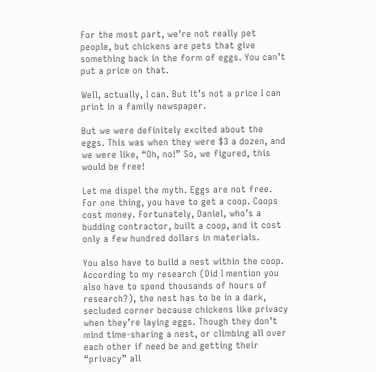For the most part, we’re not really pet people, but chickens are pets that give something back in the form of eggs. You can’t put a price on that.

Well, actually, I can. But it’s not a price I can print in a family newspaper.

But we were definitely excited about the eggs. This was when they were $3 a dozen, and we were like, “Oh, no!” So, we figured, this would be free!

Let me dispel the myth. Eggs are not free. For one thing, you have to get a coop. Coops cost money. Fortunately, Daniel, who’s a budding contractor, built a coop, and it cost only a few hundred dollars in materials.

You also have to build a nest within the coop. According to my research (Did I mention you also have to spend thousands of hours of research?), the nest has to be in a dark, secluded corner because chickens like privacy when they’re laying eggs. Though they don’t mind time-sharing a nest, or climbing all over each other if need be and getting their “privacy” all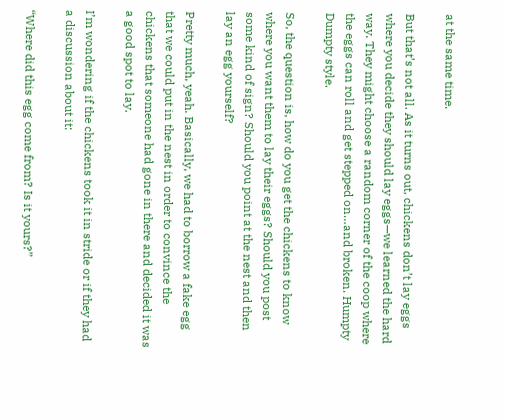at the same time.

But that’s not all. As it turns out, chickens don’t lay eggs where you decide they should lay eggs—we learned the hard way. They might choose a random corner of the coop where the eggs can roll and get stepped on…and broken. Humpty Dumpty style.

So, the question is, how do you get the chickens to know where you want them to lay their eggs? Should you post some kind of sign? Should you point at the nest and then lay an egg yourself?

Pretty much, yeah. Basically, we had to borrow a fake egg that we could put in the nest in order to convince the chickens that someone had gone in there and decided it was a good spot to lay.

I’m wondering if the chickens took it in stride or if they had a discussion about it:

“Where did this egg come from? Is it yours?”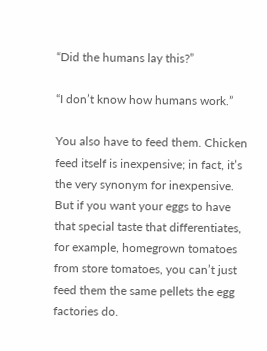“Did the humans lay this?”

“I don’t know how humans work.”

You also have to feed them. Chicken feed itself is inexpensive; in fact, it’s the very synonym for inexpensive. But if you want your eggs to have that special taste that differentiates, for example, homegrown tomatoes from store tomatoes, you can’t just feed them the same pellets the egg factories do.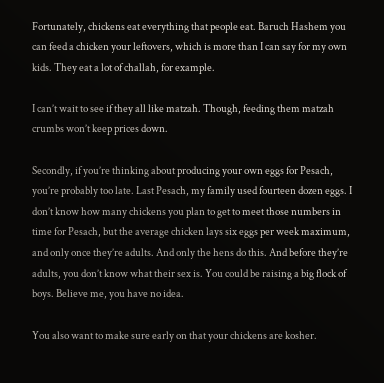Fortunately, chickens eat everything that people eat. Baruch Hashem you can feed a chicken your leftovers, which is more than I can say for my own kids. They eat a lot of challah, for example.

I can’t wait to see if they all like matzah. Though, feeding them matzah crumbs won’t keep prices down.

Secondly, if you’re thinking about producing your own eggs for Pesach, you’re probably too late. Last Pesach, my family used fourteen dozen eggs. I don’t know how many chickens you plan to get to meet those numbers in time for Pesach, but the average chicken lays six eggs per week maximum, and only once they’re adults. And only the hens do this. And before they’re adults, you don’t know what their sex is. You could be raising a big flock of boys. Believe me, you have no idea.

You also want to make sure early on that your chickens are kosher.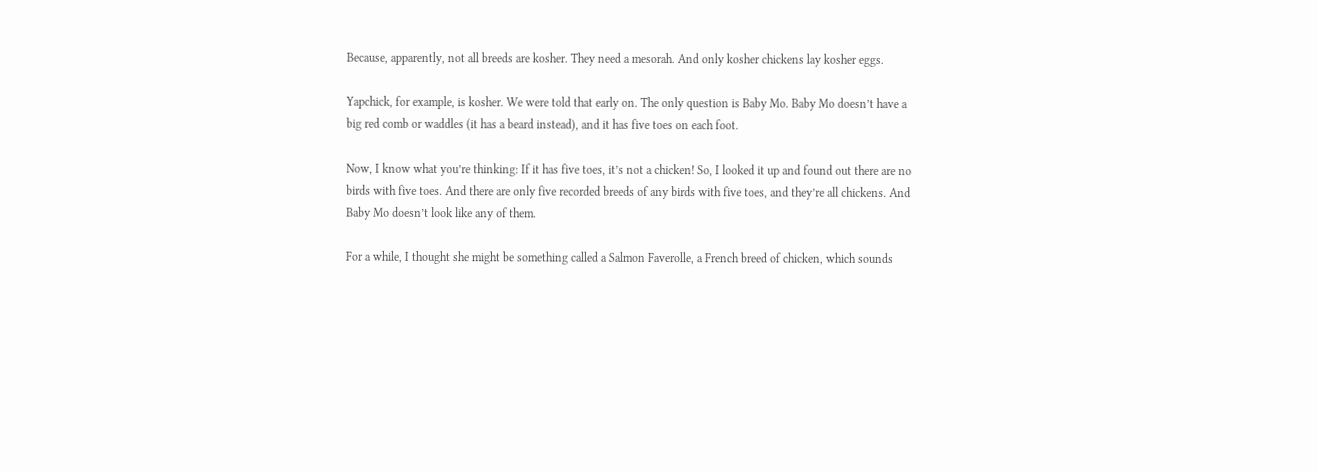Because, apparently, not all breeds are kosher. They need a mesorah. And only kosher chickens lay kosher eggs.

Yapchick, for example, is kosher. We were told that early on. The only question is Baby Mo. Baby Mo doesn’t have a big red comb or waddles (it has a beard instead), and it has five toes on each foot.

Now, I know what you’re thinking: If it has five toes, it’s not a chicken! So, I looked it up and found out there are no birds with five toes. And there are only five recorded breeds of any birds with five toes, and they’re all chickens. And Baby Mo doesn’t look like any of them.

For a while, I thought she might be something called a Salmon Faverolle, a French breed of chicken, which sounds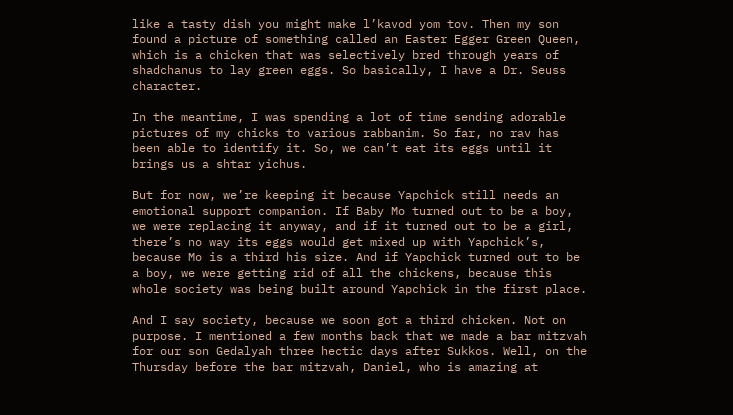like a tasty dish you might make l’kavod yom tov. Then my son found a picture of something called an Easter Egger Green Queen, which is a chicken that was selectively bred through years of shadchanus to lay green eggs. So basically, I have a Dr. Seuss character.

In the meantime, I was spending a lot of time sending adorable pictures of my chicks to various rabbanim. So far, no rav has been able to identify it. So, we can’t eat its eggs until it brings us a shtar yichus.

But for now, we’re keeping it because Yapchick still needs an emotional support companion. If Baby Mo turned out to be a boy, we were replacing it anyway, and if it turned out to be a girl, there’s no way its eggs would get mixed up with Yapchick’s, because Mo is a third his size. And if Yapchick turned out to be a boy, we were getting rid of all the chickens, because this whole society was being built around Yapchick in the first place.

And I say society, because we soon got a third chicken. Not on purpose. I mentioned a few months back that we made a bar mitzvah for our son Gedalyah three hectic days after Sukkos. Well, on the Thursday before the bar mitzvah, Daniel, who is amazing at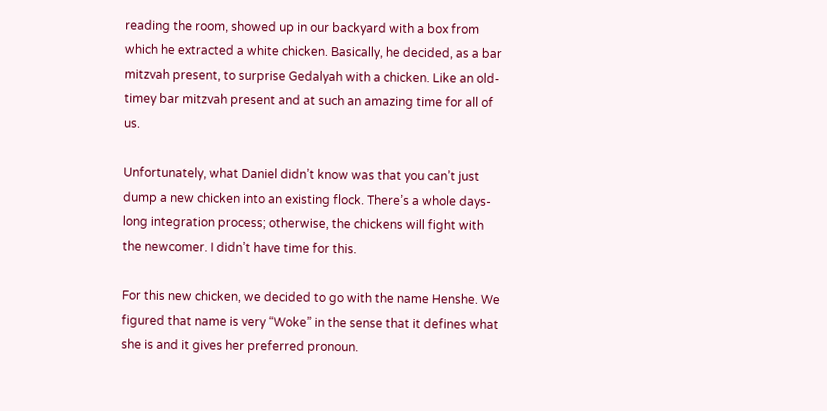reading the room, showed up in our backyard with a box from which he extracted a white chicken. Basically, he decided, as a bar mitzvah present, to surprise Gedalyah with a chicken. Like an old-timey bar mitzvah present and at such an amazing time for all of us.

Unfortunately, what Daniel didn’t know was that you can’t just dump a new chicken into an existing flock. There’s a whole days-long integration process; otherwise, the chickens will fight with the newcomer. I didn’t have time for this.

For this new chicken, we decided to go with the name Henshe. We figured that name is very “Woke” in the sense that it defines what she is and it gives her preferred pronoun.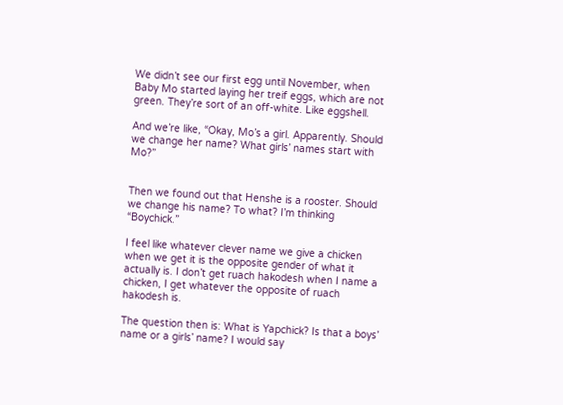We didn’t see our first egg until November, when Baby Mo started laying her treif eggs, which are not green. They’re sort of an off-white. Like eggshell.

And we’re like, “Okay, Mo’s a girl. Apparently. Should we change her name? What girls’ names start with Mo?”


Then we found out that Henshe is a rooster. Should we change his name? To what? I’m thinking “Boychick.”

I feel like whatever clever name we give a chicken when we get it is the opposite gender of what it actually is. I don’t get ruach hakodesh when I name a chicken, I get whatever the opposite of ruach hakodesh is.

The question then is: What is Yapchick? Is that a boys’ name or a girls’ name? I would say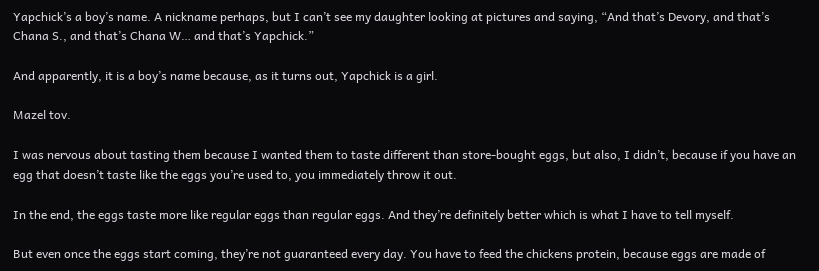Yapchick’s a boy’s name. A nickname perhaps, but I can’t see my daughter looking at pictures and saying, “And that’s Devory, and that’s Chana S., and that’s Chana W… and that’s Yapchick.”

And apparently, it is a boy’s name because, as it turns out, Yapchick is a girl.

Mazel tov.

I was nervous about tasting them because I wanted them to taste different than store-bought eggs, but also, I didn’t, because if you have an egg that doesn’t taste like the eggs you’re used to, you immediately throw it out.

In the end, the eggs taste more like regular eggs than regular eggs. And they’re definitely better which is what I have to tell myself.

But even once the eggs start coming, they’re not guaranteed every day. You have to feed the chickens protein, because eggs are made of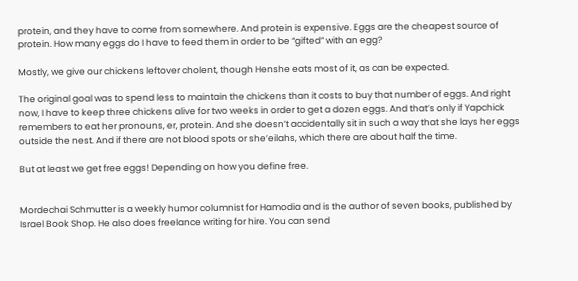protein, and they have to come from somewhere. And protein is expensive. Eggs are the cheapest source of protein. How many eggs do I have to feed them in order to be “gifted” with an egg?

Mostly, we give our chickens leftover cholent, though Henshe eats most of it, as can be expected.

The original goal was to spend less to maintain the chickens than it costs to buy that number of eggs. And right now, I have to keep three chickens alive for two weeks in order to get a dozen eggs. And that’s only if Yapchick remembers to eat her pronouns, er, protein. And she doesn’t accidentally sit in such a way that she lays her eggs outside the nest. And if there are not blood spots or she’eilahs, which there are about half the time.

But at least we get free eggs! Depending on how you define free.


Mordechai Schmutter is a weekly humor columnist for Hamodia and is the author of seven books, published by Israel Book Shop. He also does freelance writing for hire. You can send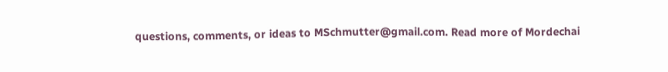questions, comments, or ideas to MSchmutter@gmail.com. Read more of Mordechai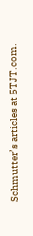Schmutter’s articles at 5TJT.com.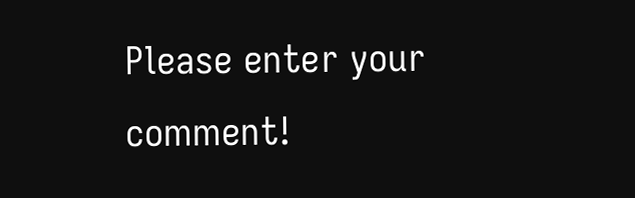Please enter your comment!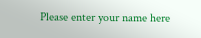Please enter your name here